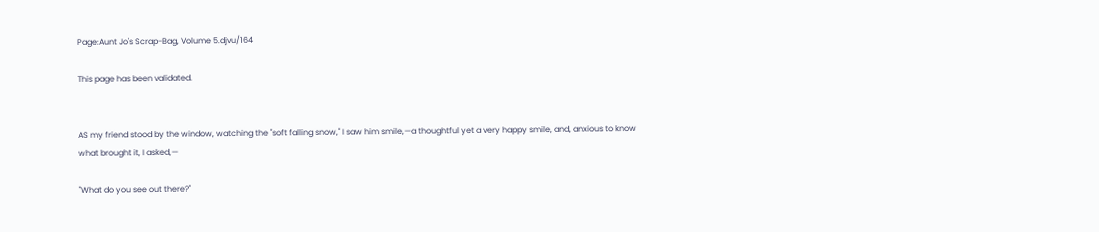Page:Aunt Jo's Scrap-Bag, Volume 5.djvu/164

This page has been validated.


AS my friend stood by the window, watching the "soft falling snow," I saw him smile,—a thoughtful yet a very happy smile, and, anxious to know what brought it, I asked,—

"What do you see out there?"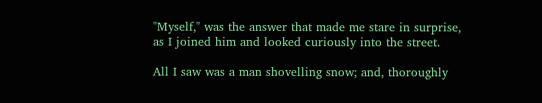"Myself," was the answer that made me stare in surprise, as I joined him and looked curiously into the street.

All I saw was a man shovelling snow; and, thoroughly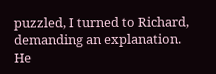puzzled, I turned to Richard, demanding an explanation. He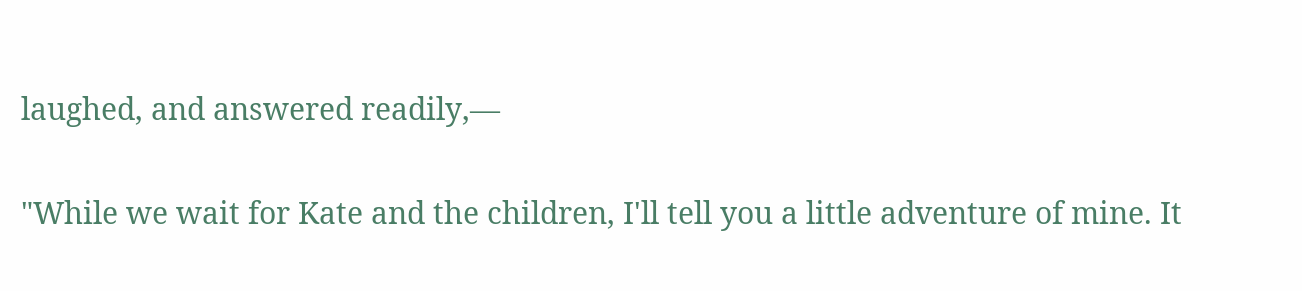laughed, and answered readily,—

"While we wait for Kate and the children, I'll tell you a little adventure of mine. It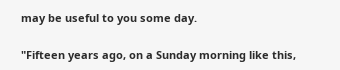may be useful to you some day.

"Fifteen years ago, on a Sunday morning like this,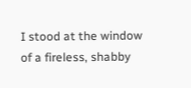I stood at the window of a fireless, shabby